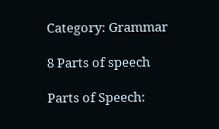Category: Grammar

8 Parts of speech

Parts of Speech: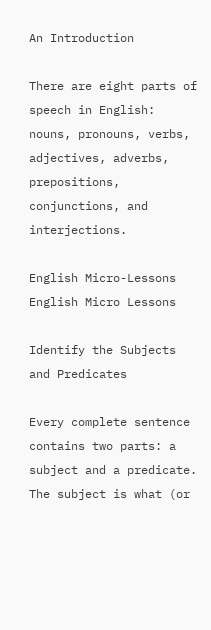An Introduction

There are eight parts of speech in English: nouns, pronouns, verbs, adjectives, adverbs, prepositions, conjunctions, and interjections.

English Micro-Lessons
English Micro Lessons

Identify the Subjects and Predicates

Every complete sentence contains two parts: a subject and a predicate. The subject is what (or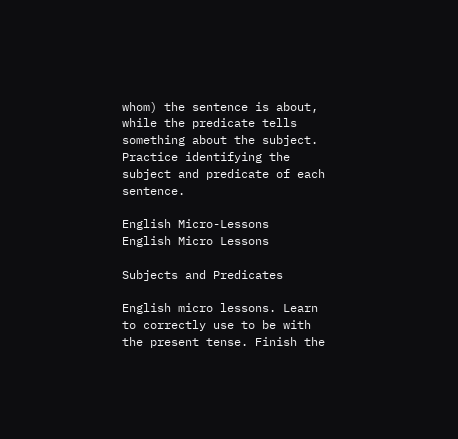whom) the sentence is about, while the predicate tells something about the subject. Practice identifying the subject and predicate of each sentence.

English Micro-Lessons
English Micro Lessons

Subjects and Predicates

English micro lessons. Learn to correctly use to be with the present tense. Finish the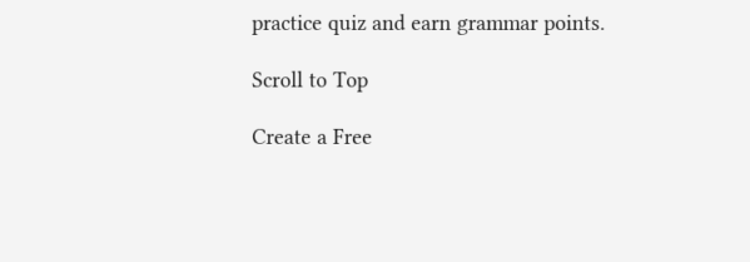practice quiz and earn grammar points.

Scroll to Top

Create a Free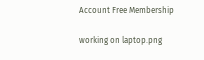Account Free Membership

working on laptop.png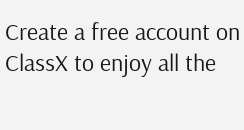Create a free account on ClassX to enjoy all the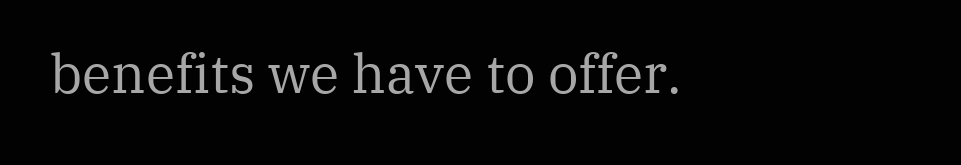benefits we have to offer.